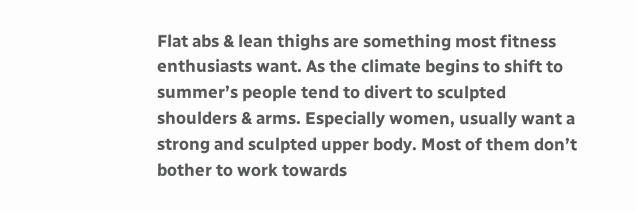Flat abs & lean thighs are something most fitness enthusiasts want. As the climate begins to shift to summer’s people tend to divert to sculpted shoulders & arms. Especially women, usually want a strong and sculpted upper body. Most of them don’t bother to work towards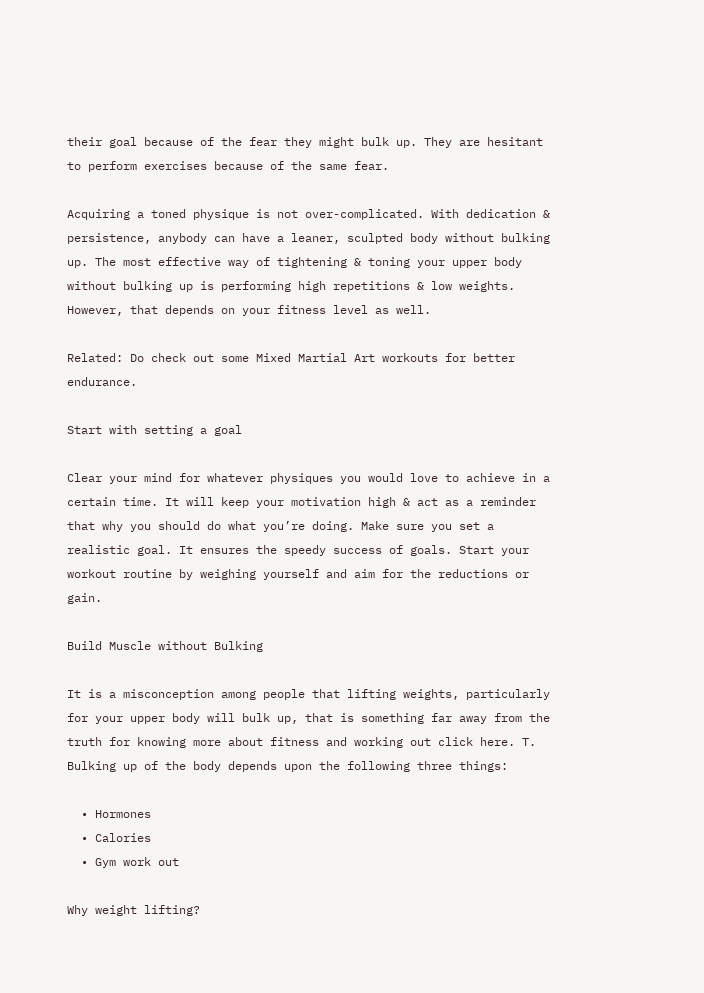their goal because of the fear they might bulk up. They are hesitant to perform exercises because of the same fear.

Acquiring a toned physique is not over-complicated. With dedication & persistence, anybody can have a leaner, sculpted body without bulking up. The most effective way of tightening & toning your upper body without bulking up is performing high repetitions & low weights. However, that depends on your fitness level as well.

Related: Do check out some Mixed Martial Art workouts for better endurance.

Start with setting a goal

Clear your mind for whatever physiques you would love to achieve in a certain time. It will keep your motivation high & act as a reminder that why you should do what you’re doing. Make sure you set a realistic goal. It ensures the speedy success of goals. Start your workout routine by weighing yourself and aim for the reductions or gain.

Build Muscle without Bulking

It is a misconception among people that lifting weights, particularly for your upper body will bulk up, that is something far away from the truth for knowing more about fitness and working out click here. T. Bulking up of the body depends upon the following three things:

  • Hormones
  • Calories
  • Gym work out

Why weight lifting?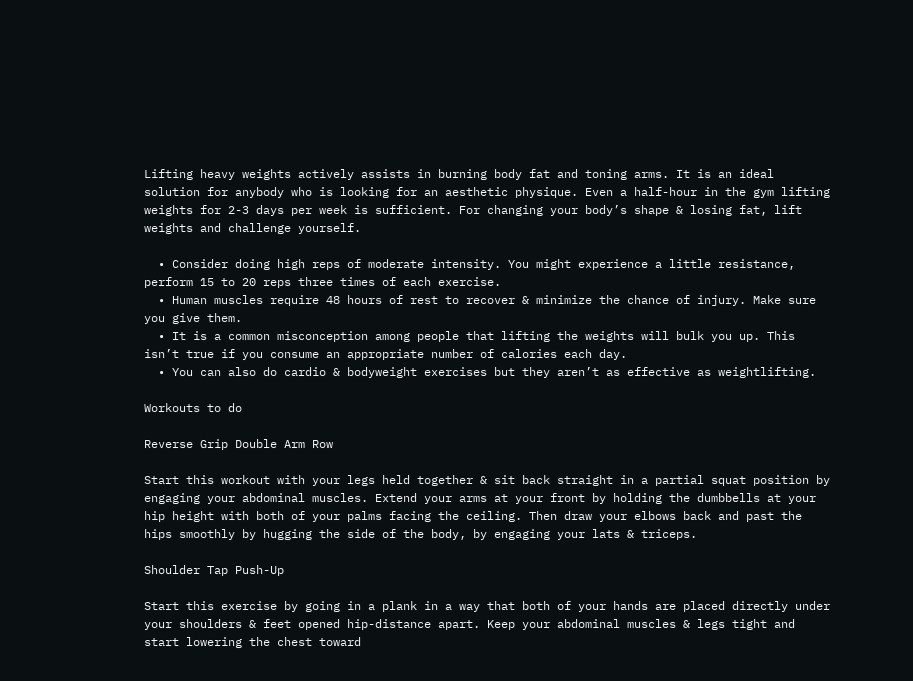Lifting heavy weights actively assists in burning body fat and toning arms. It is an ideal solution for anybody who is looking for an aesthetic physique. Even a half-hour in the gym lifting weights for 2-3 days per week is sufficient. For changing your body’s shape & losing fat, lift weights and challenge yourself.

  • Consider doing high reps of moderate intensity. You might experience a little resistance, perform 15 to 20 reps three times of each exercise.
  • Human muscles require 48 hours of rest to recover & minimize the chance of injury. Make sure you give them.
  • It is a common misconception among people that lifting the weights will bulk you up. This isn’t true if you consume an appropriate number of calories each day.
  • You can also do cardio & bodyweight exercises but they aren’t as effective as weightlifting.

Workouts to do

Reverse Grip Double Arm Row

Start this workout with your legs held together & sit back straight in a partial squat position by engaging your abdominal muscles. Extend your arms at your front by holding the dumbbells at your hip height with both of your palms facing the ceiling. Then draw your elbows back and past the hips smoothly by hugging the side of the body, by engaging your lats & triceps.

Shoulder Tap Push-Up

Start this exercise by going in a plank in a way that both of your hands are placed directly under your shoulders & feet opened hip-distance apart. Keep your abdominal muscles & legs tight and start lowering the chest toward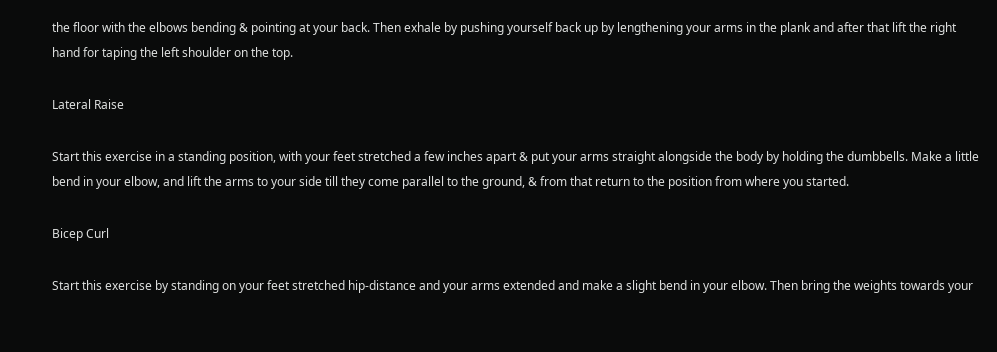the floor with the elbows bending & pointing at your back. Then exhale by pushing yourself back up by lengthening your arms in the plank and after that lift the right hand for taping the left shoulder on the top.

Lateral Raise

Start this exercise in a standing position, with your feet stretched a few inches apart & put your arms straight alongside the body by holding the dumbbells. Make a little bend in your elbow, and lift the arms to your side till they come parallel to the ground, & from that return to the position from where you started.

Bicep Curl

Start this exercise by standing on your feet stretched hip-distance and your arms extended and make a slight bend in your elbow. Then bring the weights towards your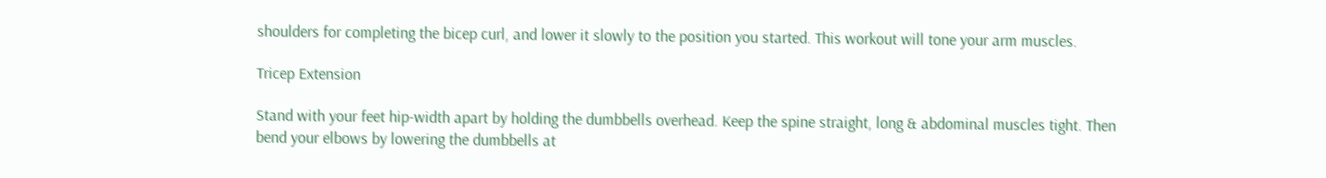shoulders for completing the bicep curl, and lower it slowly to the position you started. This workout will tone your arm muscles.

Tricep Extension

Stand with your feet hip-width apart by holding the dumbbells overhead. Keep the spine straight, long & abdominal muscles tight. Then bend your elbows by lowering the dumbbells at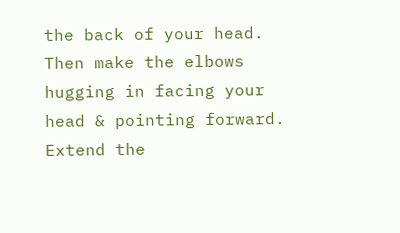the back of your head. Then make the elbows hugging in facing your head & pointing forward. Extend the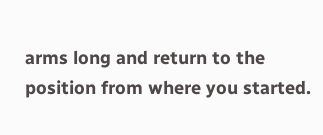arms long and return to the position from where you started.